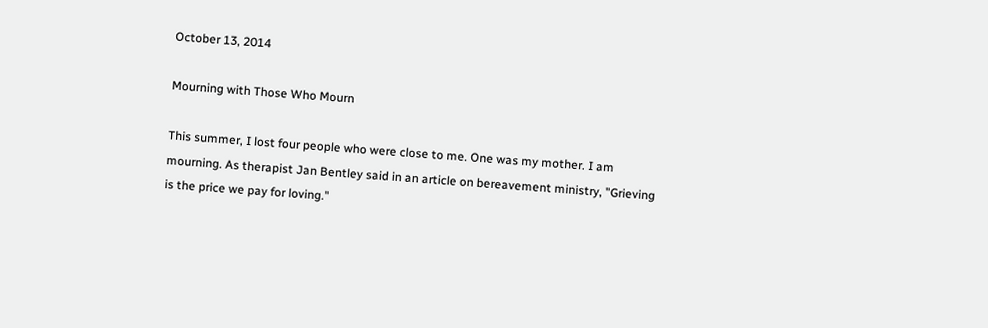October 13, 2014

Mourning with Those Who Mourn

This summer, I lost four people who were close to me. One was my mother. I am mourning. As therapist Jan Bentley said in an article on bereavement ministry, "Grieving is the price we pay for loving."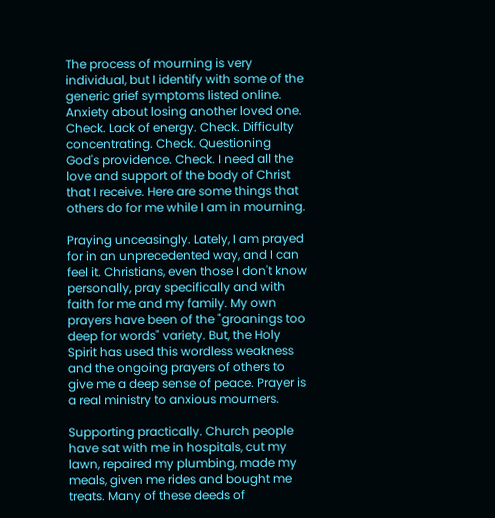The process of mourning is very individual, but I identify with some of the generic grief symptoms listed online. Anxiety about losing another loved one. Check. Lack of energy. Check. Difficulty concentrating. Check. Questioning God's providence. Check. I need all the love and support of the body of Christ that I receive. Here are some things that others do for me while I am in mourning.

Praying unceasingly. Lately, I am prayed for in an unprecedented way, and I can feel it. Christians, even those I don't know personally, pray specifically and with faith for me and my family. My own prayers have been of the "groanings too deep for words" variety. But, the Holy Spirit has used this wordless weakness and the ongoing prayers of others to give me a deep sense of peace. Prayer is a real ministry to anxious mourners.

Supporting practically. Church people have sat with me in hospitals, cut my lawn, repaired my plumbing, made my meals, given me rides and bought me treats. Many of these deeds of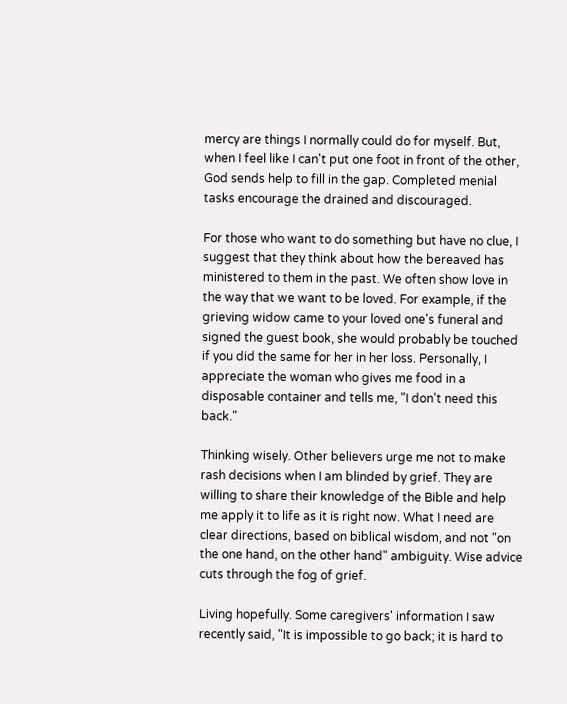mercy are things I normally could do for myself. But, when I feel like I can't put one foot in front of the other, God sends help to fill in the gap. Completed menial tasks encourage the drained and discouraged.

For those who want to do something but have no clue, I suggest that they think about how the bereaved has ministered to them in the past. We often show love in the way that we want to be loved. For example, if the grieving widow came to your loved one's funeral and signed the guest book, she would probably be touched if you did the same for her in her loss. Personally, I appreciate the woman who gives me food in a disposable container and tells me, "I don't need this back."

Thinking wisely. Other believers urge me not to make rash decisions when I am blinded by grief. They are willing to share their knowledge of the Bible and help me apply it to life as it is right now. What I need are clear directions, based on biblical wisdom, and not "on the one hand, on the other hand" ambiguity. Wise advice cuts through the fog of grief.

Living hopefully. Some caregivers' information I saw recently said, "It is impossible to go back; it is hard to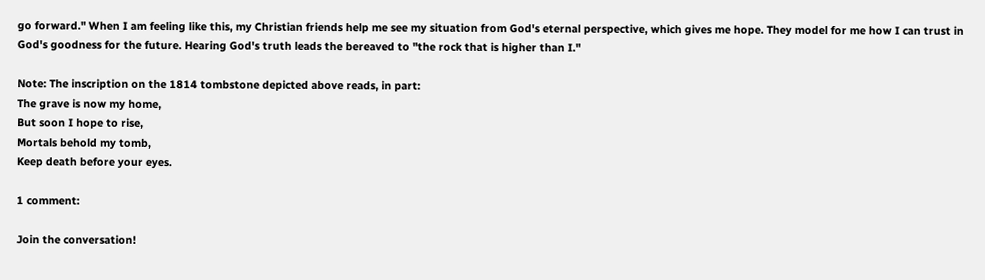go forward." When I am feeling like this, my Christian friends help me see my situation from God's eternal perspective, which gives me hope. They model for me how I can trust in God's goodness for the future. Hearing God's truth leads the bereaved to "the rock that is higher than I."

Note: The inscription on the 1814 tombstone depicted above reads, in part:
The grave is now my home,
But soon I hope to rise,
Mortals behold my tomb,
Keep death before your eyes.

1 comment:

Join the conversation!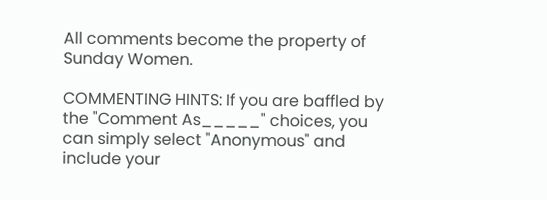All comments become the property of Sunday Women.

COMMENTING HINTS: If you are baffled by the "Comment As_____" choices, you can simply select "Anonymous" and include your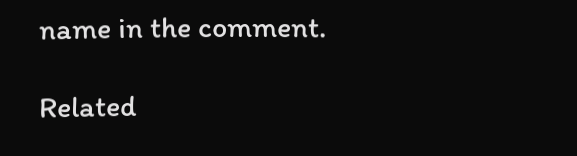name in the comment.

Related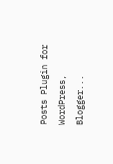Posts Plugin for WordPress, Blogger...